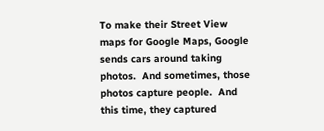To make their Street View maps for Google Maps, Google sends cars around taking photos.  And sometimes, those photos capture people.  And this time, they captured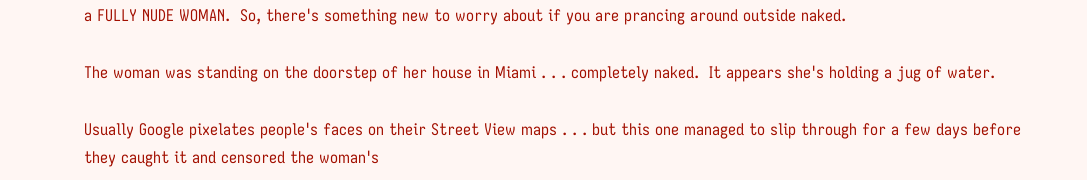a FULLY NUDE WOMAN.  So, there's something new to worry about if you are prancing around outside naked.

The woman was standing on the doorstep of her house in Miami . . . completely naked.  It appears she's holding a jug of water.

Usually Google pixelates people's faces on their Street View maps . . . but this one managed to slip through for a few days before they caught it and censored the woman's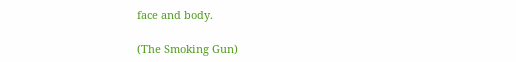face and body.

(The Smoking Gun)